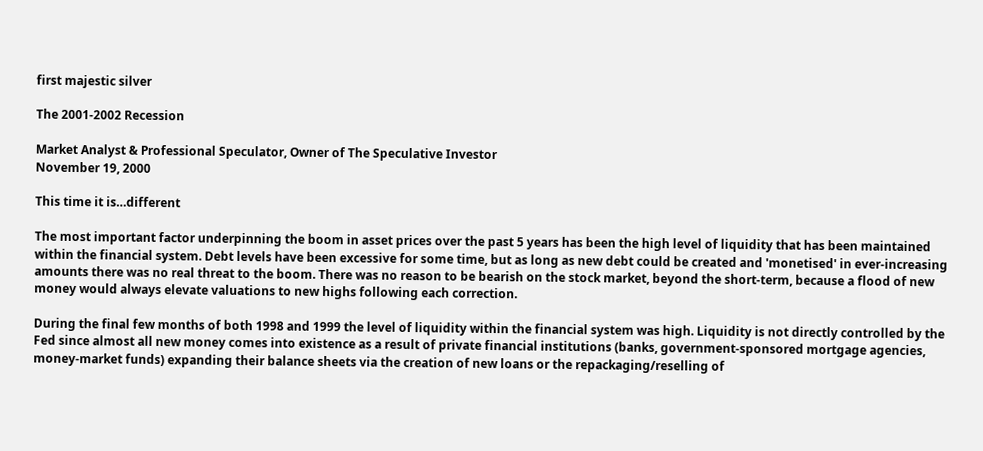first majestic silver

The 2001-2002 Recession

Market Analyst & Professional Speculator, Owner of The Speculative Investor
November 19, 2000

This time it is…different

The most important factor underpinning the boom in asset prices over the past 5 years has been the high level of liquidity that has been maintained within the financial system. Debt levels have been excessive for some time, but as long as new debt could be created and 'monetised' in ever-increasing amounts there was no real threat to the boom. There was no reason to be bearish on the stock market, beyond the short-term, because a flood of new money would always elevate valuations to new highs following each correction.

During the final few months of both 1998 and 1999 the level of liquidity within the financial system was high. Liquidity is not directly controlled by the Fed since almost all new money comes into existence as a result of private financial institutions (banks, government-sponsored mortgage agencies, money-market funds) expanding their balance sheets via the creation of new loans or the repackaging/reselling of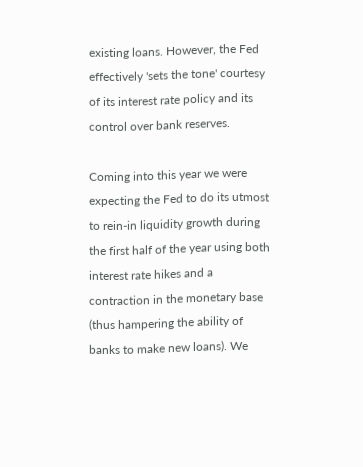existing loans. However, the Fed effectively 'sets the tone' courtesy of its interest rate policy and its control over bank reserves.

Coming into this year we were expecting the Fed to do its utmost to rein-in liquidity growth during the first half of the year using both interest rate hikes and a contraction in the monetary base (thus hampering the ability of banks to make new loans). We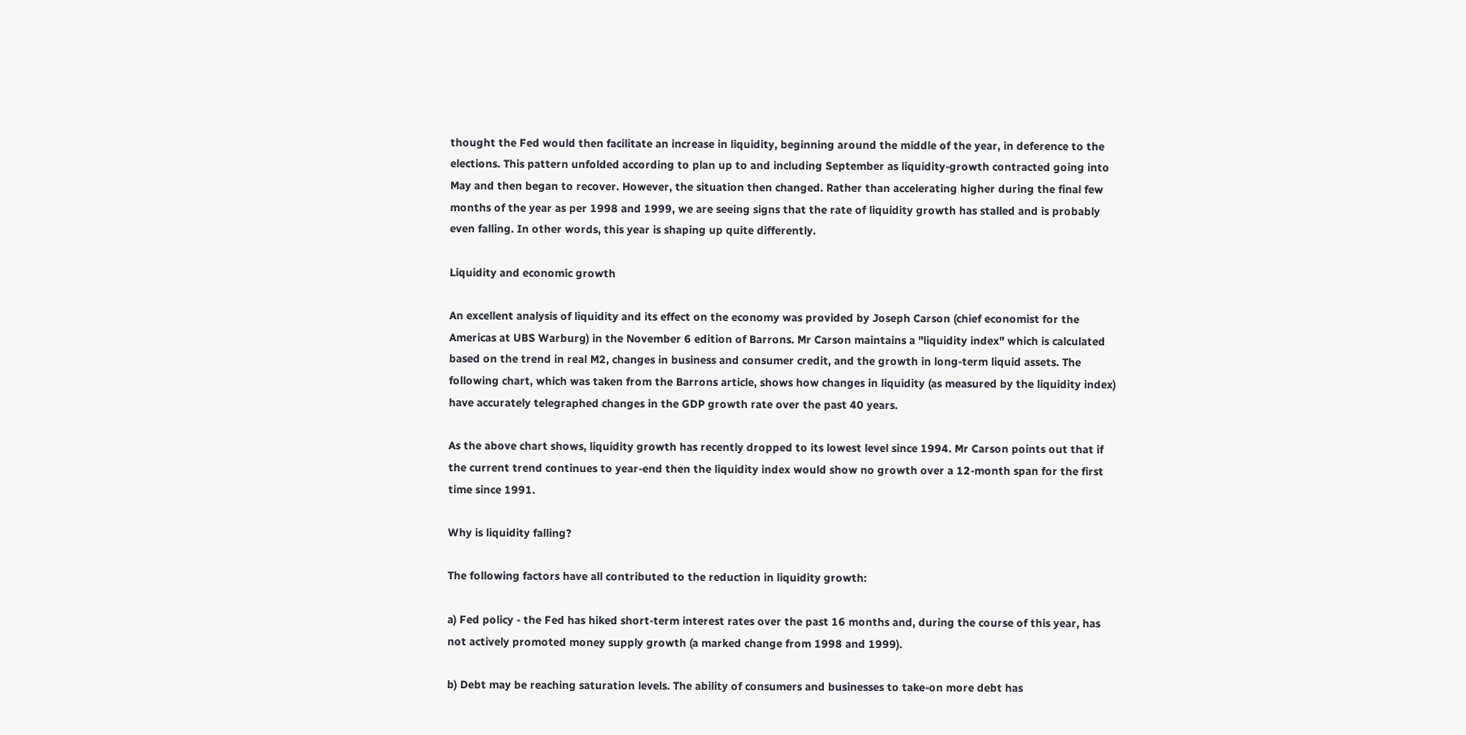thought the Fed would then facilitate an increase in liquidity, beginning around the middle of the year, in deference to the elections. This pattern unfolded according to plan up to and including September as liquidity-growth contracted going into May and then began to recover. However, the situation then changed. Rather than accelerating higher during the final few months of the year as per 1998 and 1999, we are seeing signs that the rate of liquidity growth has stalled and is probably even falling. In other words, this year is shaping up quite differently.

Liquidity and economic growth

An excellent analysis of liquidity and its effect on the economy was provided by Joseph Carson (chief economist for the Americas at UBS Warburg) in the November 6 edition of Barrons. Mr Carson maintains a "liquidity index" which is calculated based on the trend in real M2, changes in business and consumer credit, and the growth in long-term liquid assets. The following chart, which was taken from the Barrons article, shows how changes in liquidity (as measured by the liquidity index) have accurately telegraphed changes in the GDP growth rate over the past 40 years.

As the above chart shows, liquidity growth has recently dropped to its lowest level since 1994. Mr Carson points out that if the current trend continues to year-end then the liquidity index would show no growth over a 12-month span for the first time since 1991.

Why is liquidity falling?

The following factors have all contributed to the reduction in liquidity growth:

a) Fed policy - the Fed has hiked short-term interest rates over the past 16 months and, during the course of this year, has not actively promoted money supply growth (a marked change from 1998 and 1999).

b) Debt may be reaching saturation levels. The ability of consumers and businesses to take-on more debt has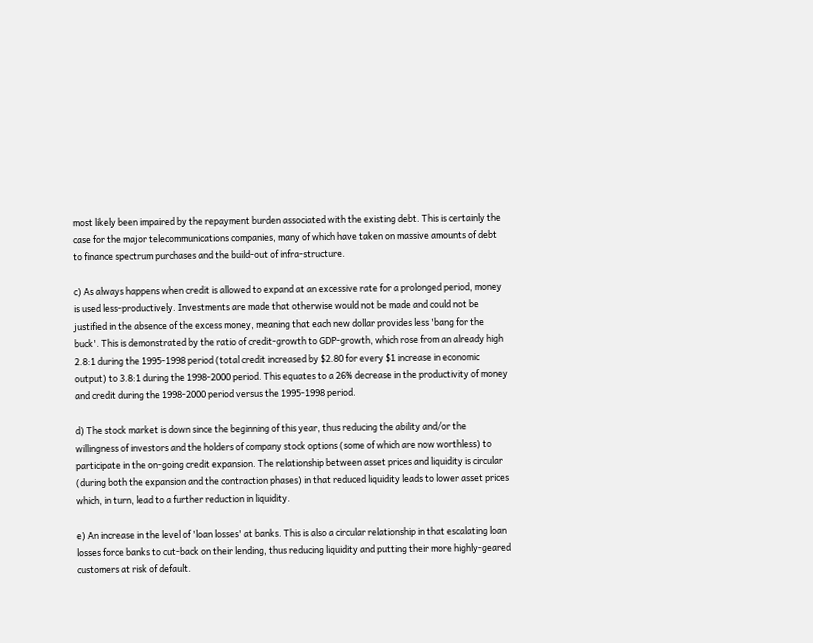most likely been impaired by the repayment burden associated with the existing debt. This is certainly the case for the major telecommunications companies, many of which have taken on massive amounts of debt to finance spectrum purchases and the build-out of infra-structure.

c) As always happens when credit is allowed to expand at an excessive rate for a prolonged period, money is used less-productively. Investments are made that otherwise would not be made and could not be justified in the absence of the excess money, meaning that each new dollar provides less 'bang for the buck'. This is demonstrated by the ratio of credit-growth to GDP-growth, which rose from an already high 2.8:1 during the 1995-1998 period (total credit increased by $2.80 for every $1 increase in economic output) to 3.8:1 during the 1998-2000 period. This equates to a 26% decrease in the productivity of money and credit during the 1998-2000 period versus the 1995-1998 period.

d) The stock market is down since the beginning of this year, thus reducing the ability and/or the willingness of investors and the holders of company stock options (some of which are now worthless) to participate in the on-going credit expansion. The relationship between asset prices and liquidity is circular (during both the expansion and the contraction phases) in that reduced liquidity leads to lower asset prices which, in turn, lead to a further reduction in liquidity.

e) An increase in the level of 'loan losses' at banks. This is also a circular relationship in that escalating loan losses force banks to cut-back on their lending, thus reducing liquidity and putting their more highly-geared customers at risk of default.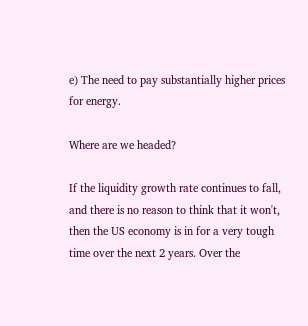e) The need to pay substantially higher prices for energy.

Where are we headed?

If the liquidity growth rate continues to fall, and there is no reason to think that it won't, then the US economy is in for a very tough time over the next 2 years. Over the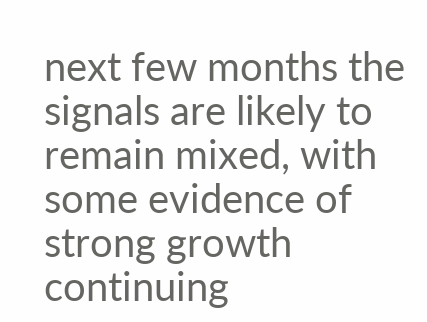next few months the signals are likely to remain mixed, with some evidence of strong growth continuing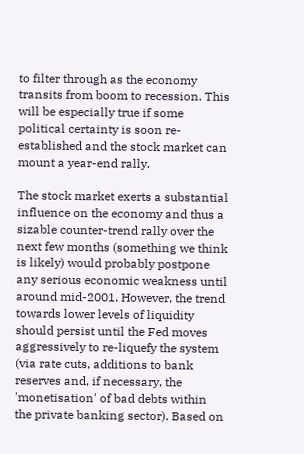to filter through as the economy transits from boom to recession. This will be especially true if some political certainty is soon re-established and the stock market can mount a year-end rally.

The stock market exerts a substantial influence on the economy and thus a sizable counter-trend rally over the next few months (something we think is likely) would probably postpone any serious economic weakness until around mid-2001. However, the trend towards lower levels of liquidity should persist until the Fed moves aggressively to re-liquefy the system (via rate cuts, additions to bank reserves and, if necessary, the 'monetisation' of bad debts within the private banking sector). Based on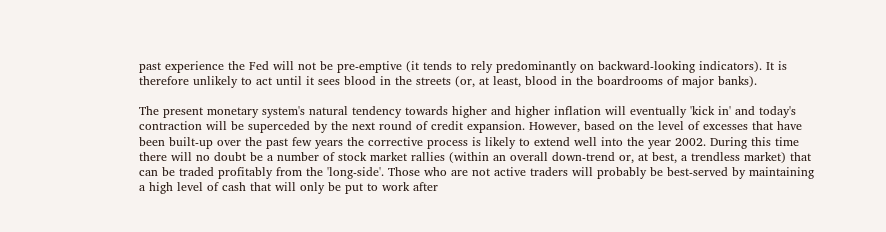past experience the Fed will not be pre-emptive (it tends to rely predominantly on backward-looking indicators). It is therefore unlikely to act until it sees blood in the streets (or, at least, blood in the boardrooms of major banks).

The present monetary system's natural tendency towards higher and higher inflation will eventually 'kick in' and today's contraction will be superceded by the next round of credit expansion. However, based on the level of excesses that have been built-up over the past few years the corrective process is likely to extend well into the year 2002. During this time there will no doubt be a number of stock market rallies (within an overall down-trend or, at best, a trendless market) that can be traded profitably from the 'long-side'. Those who are not active traders will probably be best-served by maintaining a high level of cash that will only be put to work after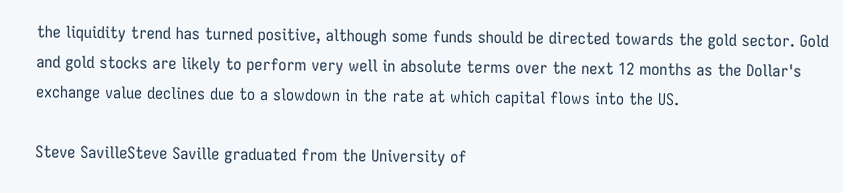the liquidity trend has turned positive, although some funds should be directed towards the gold sector. Gold and gold stocks are likely to perform very well in absolute terms over the next 12 months as the Dollar's exchange value declines due to a slowdown in the rate at which capital flows into the US.

Steve SavilleSteve Saville graduated from the University of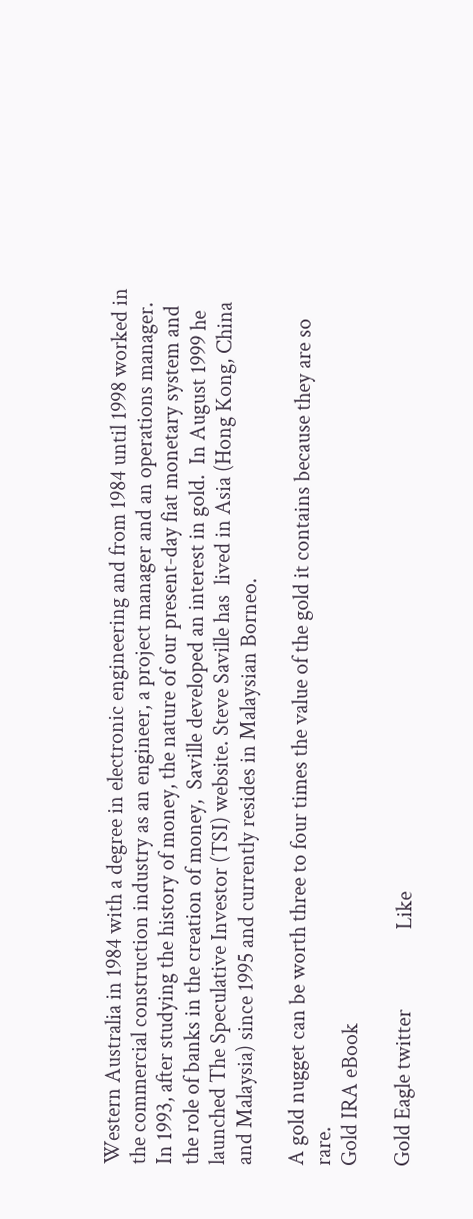Western Australia in 1984 with a degree in electronic engineering and from 1984 until 1998 worked in the commercial construction industry as an engineer, a project manager and an operations manager.  In 1993, after studying the history of money, the nature of our present-day fiat monetary system and the role of banks in the creation of money,  Saville developed an interest in gold.  In August 1999 he launched The Speculative Investor (TSI) website. Steve Saville has  lived in Asia (Hong Kong, China and Malaysia) since 1995 and currently resides in Malaysian Borneo.

A gold nugget can be worth three to four times the value of the gold it contains because they are so rare.
Gold IRA eBook

Gold Eagle twitter                Like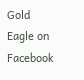Gold Eagle on Facebook